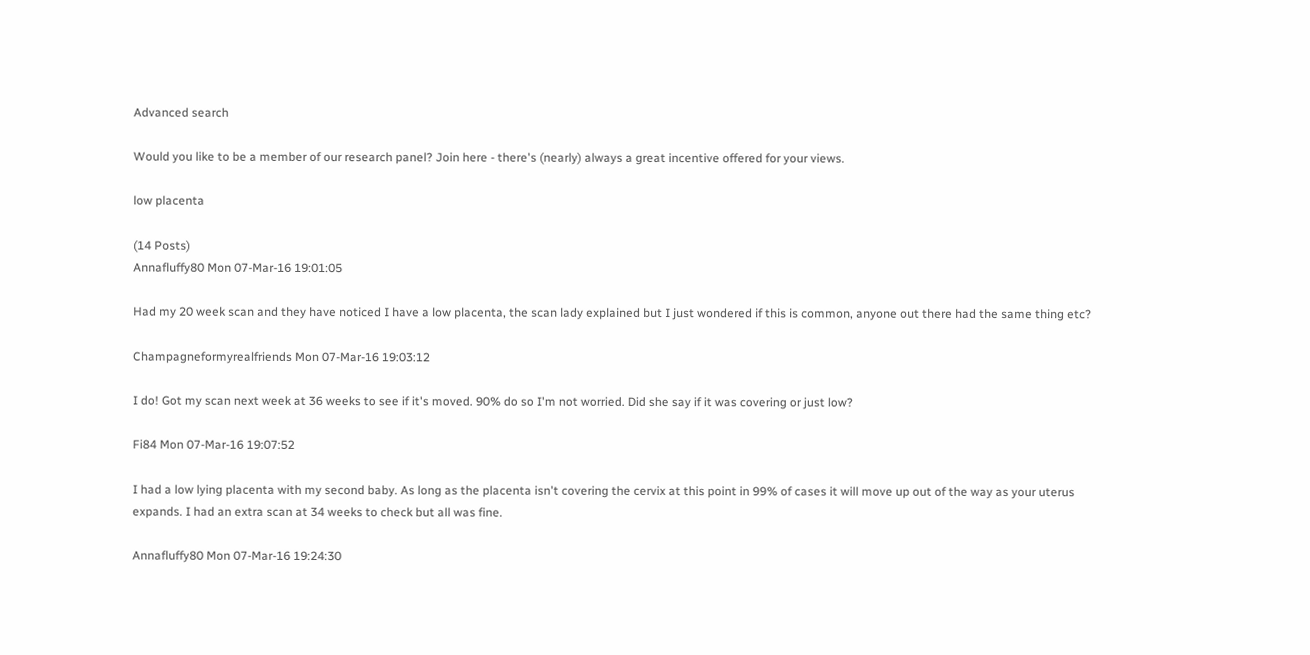Advanced search

Would you like to be a member of our research panel? Join here - there's (nearly) always a great incentive offered for your views.

low placenta

(14 Posts)
Annafluffy80 Mon 07-Mar-16 19:01:05

Had my 20 week scan and they have noticed I have a low placenta, the scan lady explained but I just wondered if this is common, anyone out there had the same thing etc?

Champagneformyrealfriends Mon 07-Mar-16 19:03:12

I do! Got my scan next week at 36 weeks to see if it's moved. 90% do so I'm not worried. Did she say if it was covering or just low?

Fi84 Mon 07-Mar-16 19:07:52

I had a low lying placenta with my second baby. As long as the placenta isn't covering the cervix at this point in 99% of cases it will move up out of the way as your uterus expands. I had an extra scan at 34 weeks to check but all was fine.

Annafluffy80 Mon 07-Mar-16 19:24:30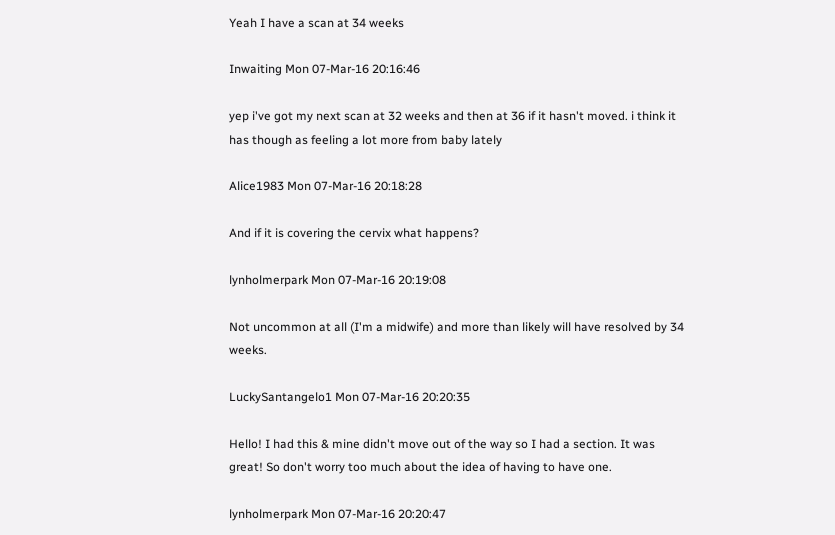Yeah I have a scan at 34 weeks

Inwaiting Mon 07-Mar-16 20:16:46

yep i've got my next scan at 32 weeks and then at 36 if it hasn't moved. i think it has though as feeling a lot more from baby lately

Alice1983 Mon 07-Mar-16 20:18:28

And if it is covering the cervix what happens?

lynholmerpark Mon 07-Mar-16 20:19:08

Not uncommon at all (I'm a midwife) and more than likely will have resolved by 34 weeks.

LuckySantangelo1 Mon 07-Mar-16 20:20:35

Hello! I had this & mine didn't move out of the way so I had a section. It was great! So don't worry too much about the idea of having to have one.

lynholmerpark Mon 07-Mar-16 20:20:47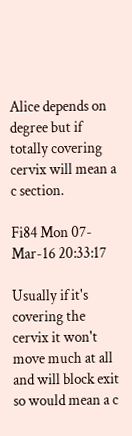Alice depends on degree but if totally covering cervix will mean a c section.

Fi84 Mon 07-Mar-16 20:33:17

Usually if it's covering the cervix it won't move much at all and will block exit so would mean a c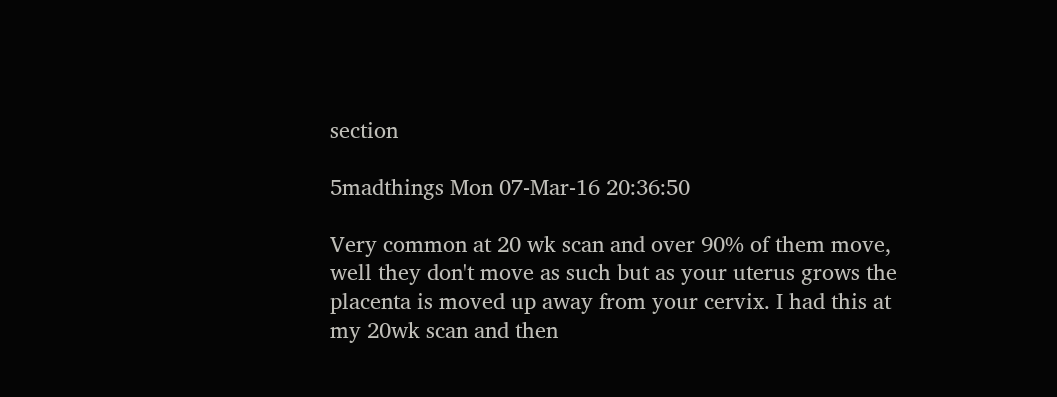section

5madthings Mon 07-Mar-16 20:36:50

Very common at 20 wk scan and over 90% of them move, well they don't move as such but as your uterus grows the placenta is moved up away from your cervix. I had this at my 20wk scan and then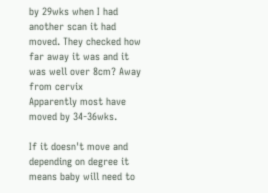by 29wks when I had another scan it had moved. They checked how far away it was and it was well over 8cm? Away from cervix
Apparently most have moved by 34-36wks.

If it doesn't move and depending on degree it means baby will need to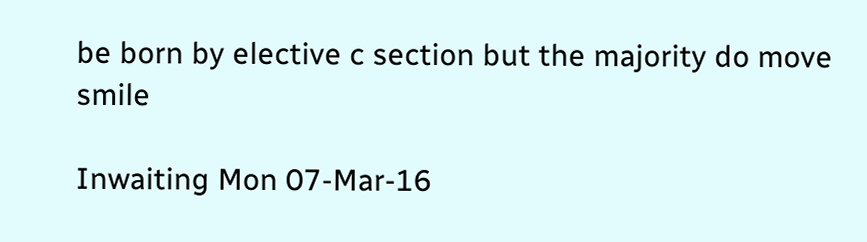be born by elective c section but the majority do move smile

Inwaiting Mon 07-Mar-16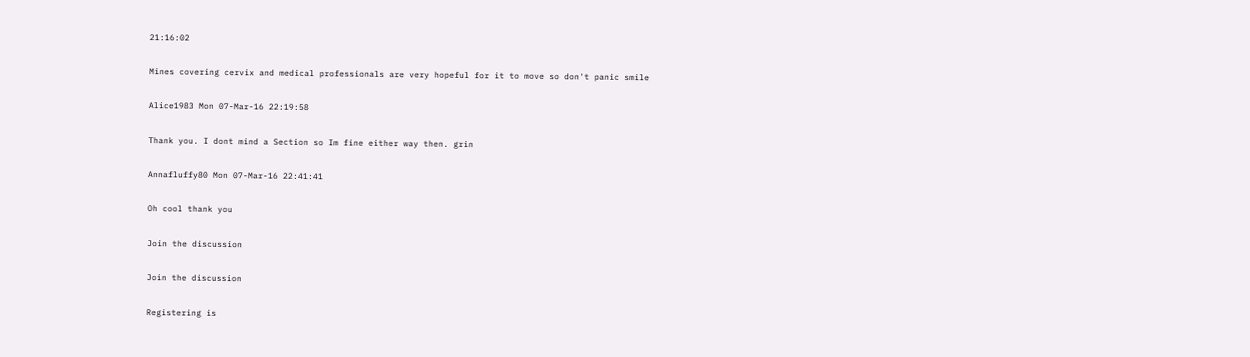21:16:02

Mines covering cervix and medical professionals are very hopeful for it to move so don't panic smile

Alice1983 Mon 07-Mar-16 22:19:58

Thank you. I dont mind a Section so Im fine either way then. grin

Annafluffy80 Mon 07-Mar-16 22:41:41

Oh cool thank you

Join the discussion

Join the discussion

Registering is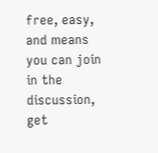free, easy, and means you can join in the discussion, get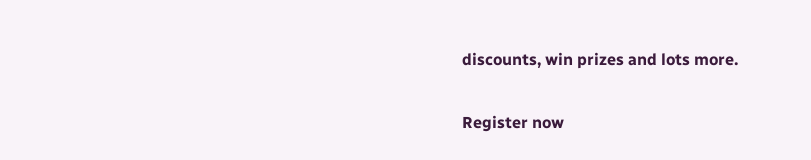discounts, win prizes and lots more.

Register now